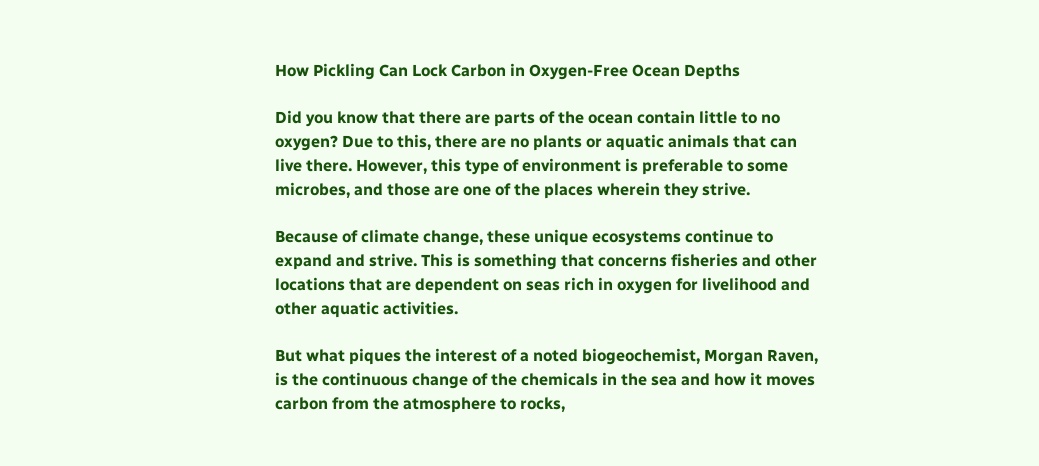How Pickling Can Lock Carbon in Oxygen-Free Ocean Depths

Did you know that there are parts of the ocean contain little to no oxygen? Due to this, there are no plants or aquatic animals that can live there. However, this type of environment is preferable to some microbes, and those are one of the places wherein they strive.

Because of climate change, these unique ecosystems continue to expand and strive. This is something that concerns fisheries and other locations that are dependent on seas rich in oxygen for livelihood and other aquatic activities.

But what piques the interest of a noted biogeochemist, Morgan Raven, is the continuous change of the chemicals in the sea and how it moves carbon from the atmosphere to rocks,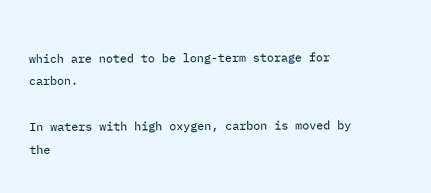which are noted to be long-term storage for carbon.

In waters with high oxygen, carbon is moved by the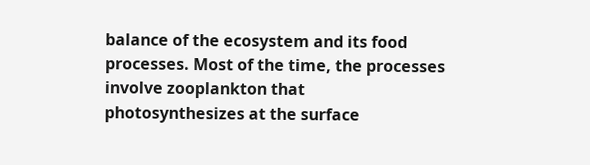balance of the ecosystem and its food processes. Most of the time, the processes involve zooplankton that photosynthesizes at the surface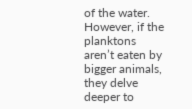of the water. However, if the planktons aren’t eaten by bigger animals, they delve deeper to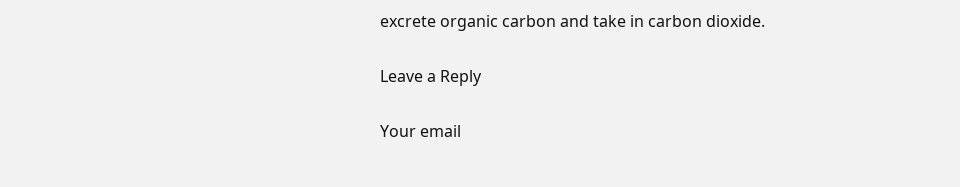excrete organic carbon and take in carbon dioxide.

Leave a Reply

Your email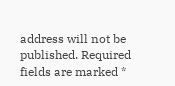address will not be published. Required fields are marked *